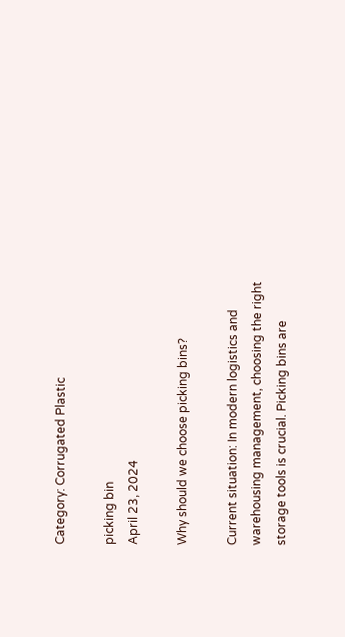Category: Corrugated Plastic

picking bin
April 23, 2024

Why should we choose picking bins?

Current situation: In modern logistics and warehousing management, choosing the right storage tools is crucial. Picking bins are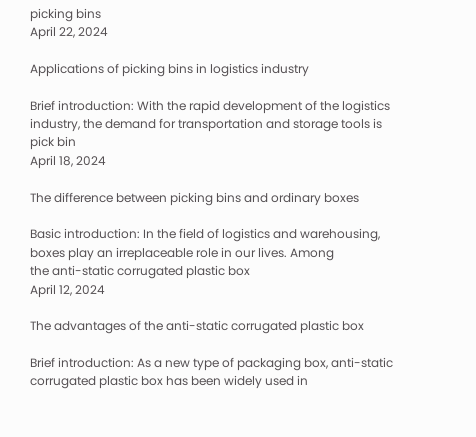picking bins
April 22, 2024

Applications of picking bins in logistics industry

Brief introduction: With the rapid development of the logistics industry, the demand for transportation and storage tools is
pick bin
April 18, 2024

The difference between picking bins and ordinary boxes

Basic introduction: In the field of logistics and warehousing, boxes play an irreplaceable role in our lives. Among
the anti-static corrugated plastic box
April 12, 2024

The advantages of the anti-static corrugated plastic box

Brief introduction: As a new type of packaging box, anti-static corrugated plastic box has been widely used in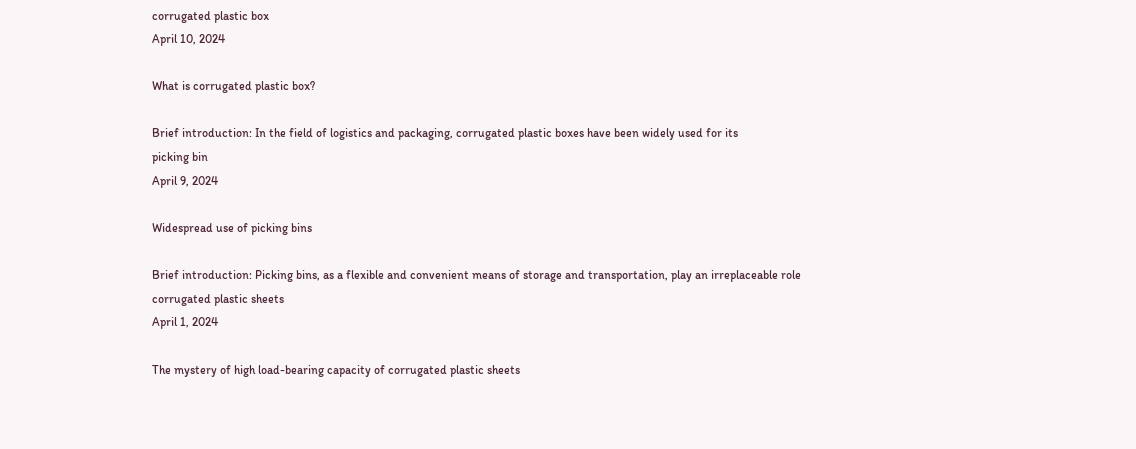corrugated plastic box
April 10, 2024

What is corrugated plastic box?

Brief introduction: In the field of logistics and packaging, corrugated plastic boxes have been widely used for its
picking bin
April 9, 2024

Widespread use of picking bins

Brief introduction: Picking bins, as a flexible and convenient means of storage and transportation, play an irreplaceable role
corrugated plastic sheets
April 1, 2024

The mystery of high load-bearing capacity of corrugated plastic sheets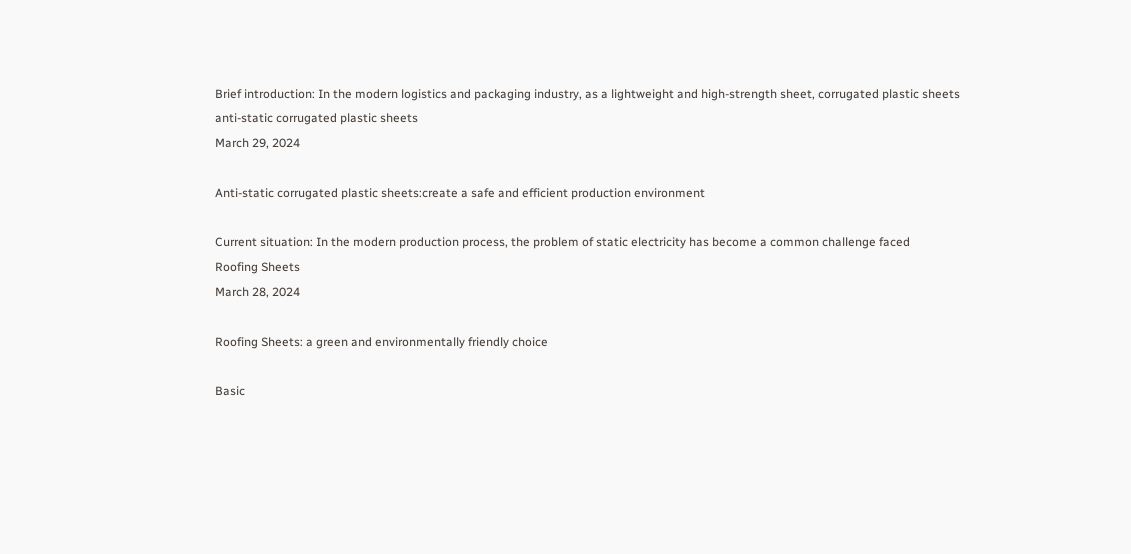Brief introduction: In the modern logistics and packaging industry, as a lightweight and high-strength sheet, corrugated plastic sheets
anti-static corrugated plastic sheets
March 29, 2024

Anti-static corrugated plastic sheets:create a safe and efficient production environment

Current situation: In the modern production process, the problem of static electricity has become a common challenge faced
Roofing Sheets
March 28, 2024

Roofing Sheets: a green and environmentally friendly choice

Basic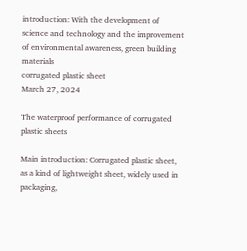introduction: With the development of science and technology and the improvement of environmental awareness, green building materials
corrugated plastic sheet
March 27, 2024

The waterproof performance of corrugated plastic sheets

Main introduction: Corrugated plastic sheet, as a kind of lightweight sheet, widely used in packaging,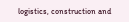logistics, construction and